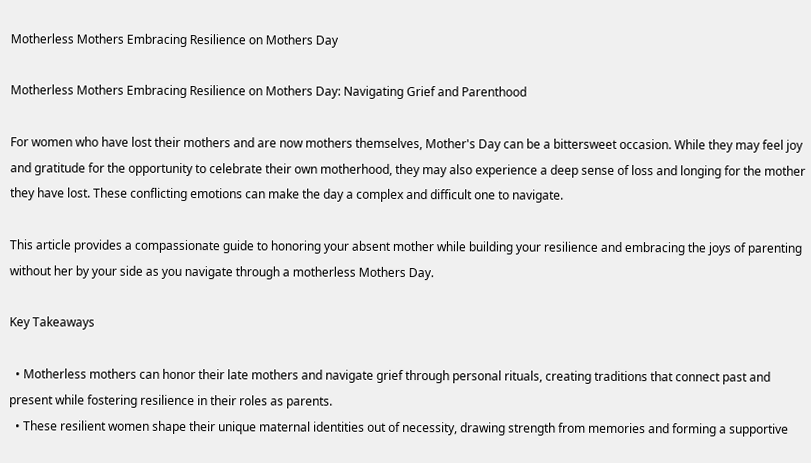Motherless Mothers Embracing Resilience on Mothers Day

Motherless Mothers Embracing Resilience on Mothers Day: Navigating Grief and Parenthood

For women who have lost their mothers and are now mothers themselves, Mother's Day can be a bittersweet occasion. While they may feel joy and gratitude for the opportunity to celebrate their own motherhood, they may also experience a deep sense of loss and longing for the mother they have lost. These conflicting emotions can make the day a complex and difficult one to navigate.

This article provides a compassionate guide to honoring your absent mother while building your resilience and embracing the joys of parenting without her by your side as you navigate through a motherless Mothers Day.

Key Takeaways

  • Motherless mothers can honor their late mothers and navigate grief through personal rituals, creating traditions that connect past and present while fostering resilience in their roles as parents.
  • These resilient women shape their unique maternal identities out of necessity, drawing strength from memories and forming a supportive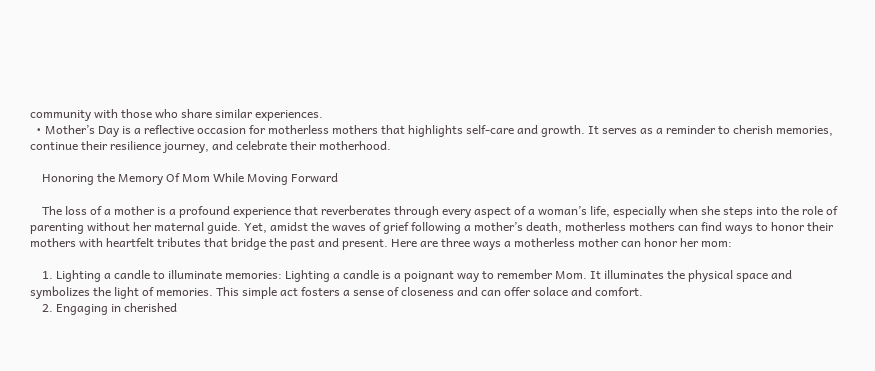community with those who share similar experiences.
  • Mother’s Day is a reflective occasion for motherless mothers that highlights self-care and growth. It serves as a reminder to cherish memories, continue their resilience journey, and celebrate their motherhood.

    Honoring the Memory Of Mom While Moving Forward

    The loss of a mother is a profound experience that reverberates through every aspect of a woman’s life, especially when she steps into the role of parenting without her maternal guide. Yet, amidst the waves of grief following a mother’s death, motherless mothers can find ways to honor their mothers with heartfelt tributes that bridge the past and present. Here are three ways a motherless mother can honor her mom:

    1. Lighting a candle to illuminate memories: Lighting a candle is a poignant way to remember Mom. It illuminates the physical space and symbolizes the light of memories. This simple act fosters a sense of closeness and can offer solace and comfort.
    2. Engaging in cherished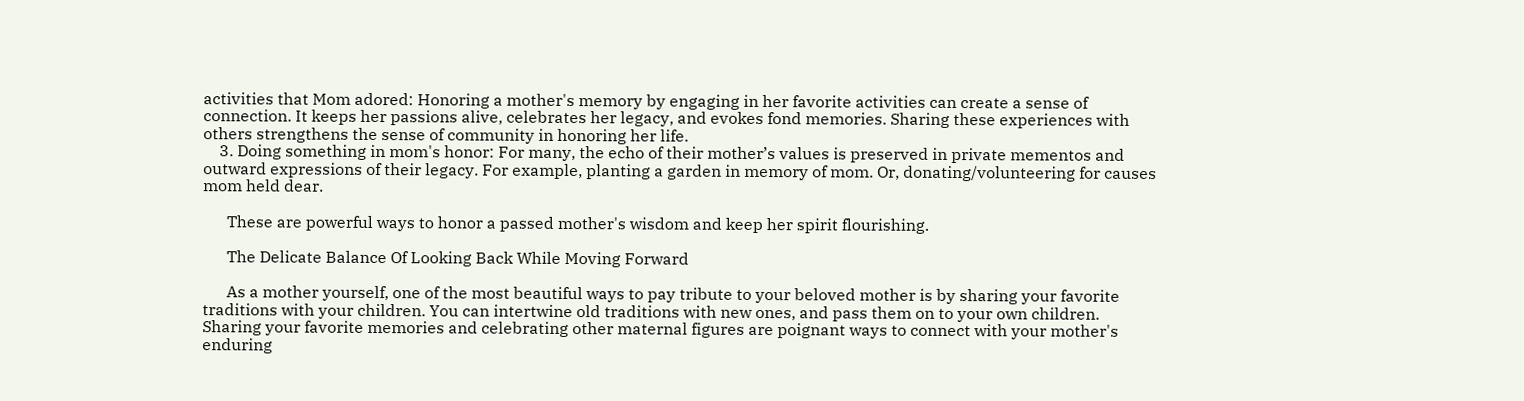activities that Mom adored: Honoring a mother's memory by engaging in her favorite activities can create a sense of connection. It keeps her passions alive, celebrates her legacy, and evokes fond memories. Sharing these experiences with others strengthens the sense of community in honoring her life.
    3. Doing something in mom's honor: For many, the echo of their mother’s values is preserved in private mementos and outward expressions of their legacy. For example, planting a garden in memory of mom. Or, donating/volunteering for causes mom held dear.

      These are powerful ways to honor a passed mother's wisdom and keep her spirit flourishing.

      The Delicate Balance Of Looking Back While Moving Forward

      As a mother yourself, one of the most beautiful ways to pay tribute to your beloved mother is by sharing your favorite traditions with your children. You can intertwine old traditions with new ones, and pass them on to your own children. Sharing your favorite memories and celebrating other maternal figures are poignant ways to connect with your mother's enduring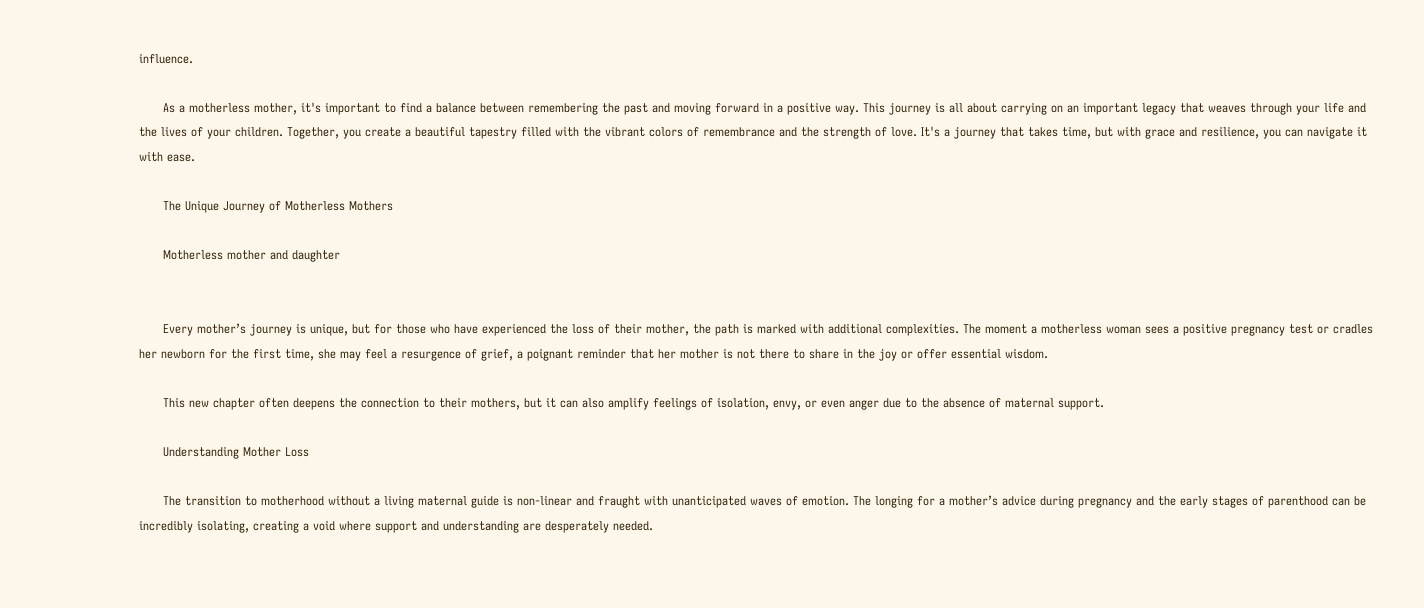influence.

      As a motherless mother, it's important to find a balance between remembering the past and moving forward in a positive way. This journey is all about carrying on an important legacy that weaves through your life and the lives of your children. Together, you create a beautiful tapestry filled with the vibrant colors of remembrance and the strength of love. It's a journey that takes time, but with grace and resilience, you can navigate it with ease.

      The Unique Journey of Motherless Mothers

      Motherless mother and daughter


      Every mother’s journey is unique, but for those who have experienced the loss of their mother, the path is marked with additional complexities. The moment a motherless woman sees a positive pregnancy test or cradles her newborn for the first time, she may feel a resurgence of grief, a poignant reminder that her mother is not there to share in the joy or offer essential wisdom.

      This new chapter often deepens the connection to their mothers, but it can also amplify feelings of isolation, envy, or even anger due to the absence of maternal support.

      Understanding Mother Loss

      The transition to motherhood without a living maternal guide is non-linear and fraught with unanticipated waves of emotion. The longing for a mother’s advice during pregnancy and the early stages of parenthood can be incredibly isolating, creating a void where support and understanding are desperately needed.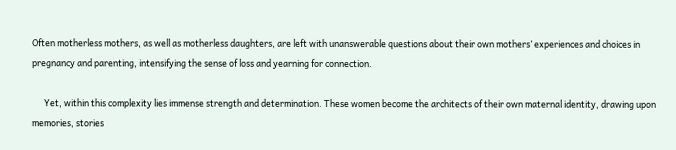Often motherless mothers, as well as motherless daughters, are left with unanswerable questions about their own mothers’ experiences and choices in pregnancy and parenting, intensifying the sense of loss and yearning for connection.

      Yet, within this complexity lies immense strength and determination. These women become the architects of their own maternal identity, drawing upon memories, stories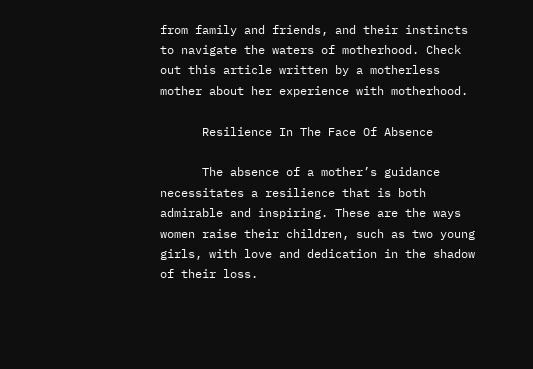from family and friends, and their instincts to navigate the waters of motherhood. Check out this article written by a motherless mother about her experience with motherhood.

      Resilience In The Face Of Absence

      The absence of a mother’s guidance necessitates a resilience that is both admirable and inspiring. These are the ways women raise their children, such as two young girls, with love and dedication in the shadow of their loss.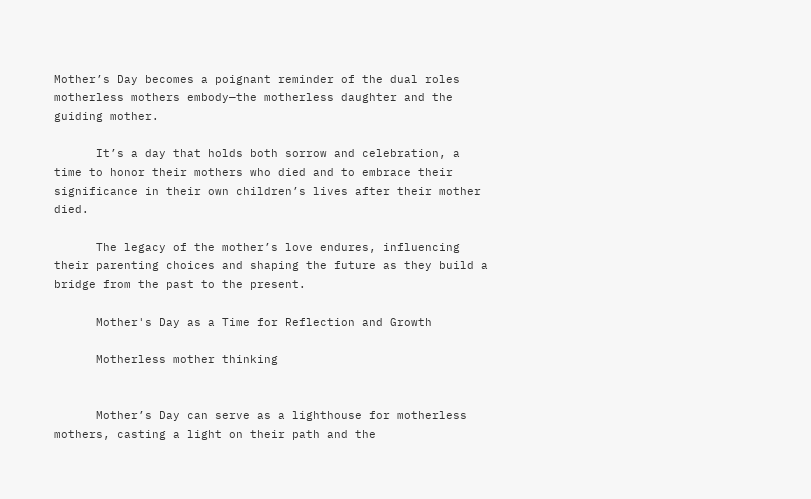Mother’s Day becomes a poignant reminder of the dual roles motherless mothers embody—the motherless daughter and the guiding mother.

      It’s a day that holds both sorrow and celebration, a time to honor their mothers who died and to embrace their significance in their own children’s lives after their mother died.

      The legacy of the mother’s love endures, influencing their parenting choices and shaping the future as they build a bridge from the past to the present.

      Mother's Day as a Time for Reflection and Growth

      Motherless mother thinking


      Mother’s Day can serve as a lighthouse for motherless mothers, casting a light on their path and the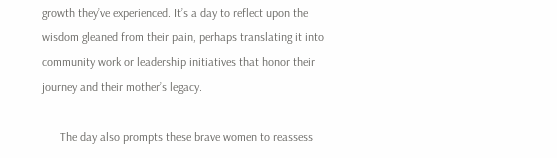growth they’ve experienced. It’s a day to reflect upon the wisdom gleaned from their pain, perhaps translating it into community work or leadership initiatives that honor their journey and their mother’s legacy.

      The day also prompts these brave women to reassess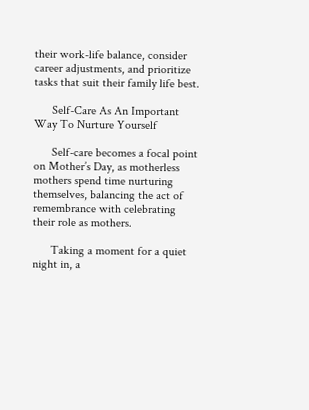their work-life balance, consider career adjustments, and prioritize tasks that suit their family life best.

      Self-Care As An Important Way To Nurture Yourself

      Self-care becomes a focal point on Mother’s Day, as motherless mothers spend time nurturing themselves, balancing the act of remembrance with celebrating their role as mothers.

      Taking a moment for a quiet night in, a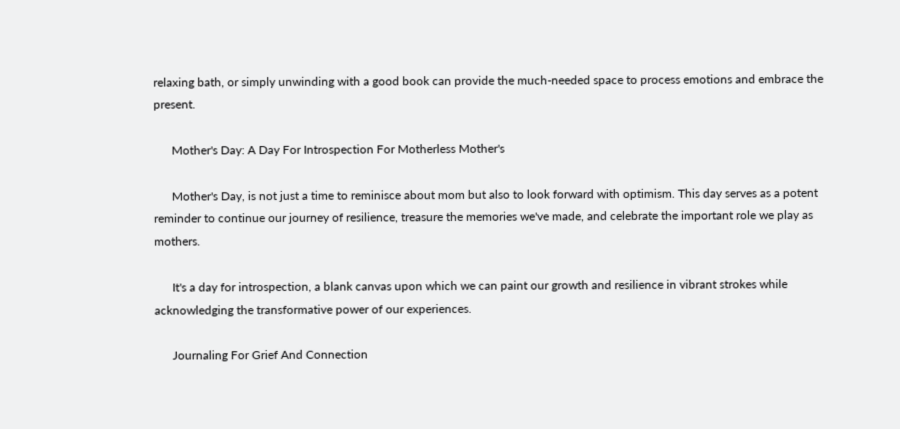relaxing bath, or simply unwinding with a good book can provide the much-needed space to process emotions and embrace the present.

      Mother's Day: A Day For Introspection For Motherless Mother's

      Mother's Day, is not just a time to reminisce about mom but also to look forward with optimism. This day serves as a potent reminder to continue our journey of resilience, treasure the memories we've made, and celebrate the important role we play as mothers.

      It's a day for introspection, a blank canvas upon which we can paint our growth and resilience in vibrant strokes while acknowledging the transformative power of our experiences.

      Journaling For Grief And Connection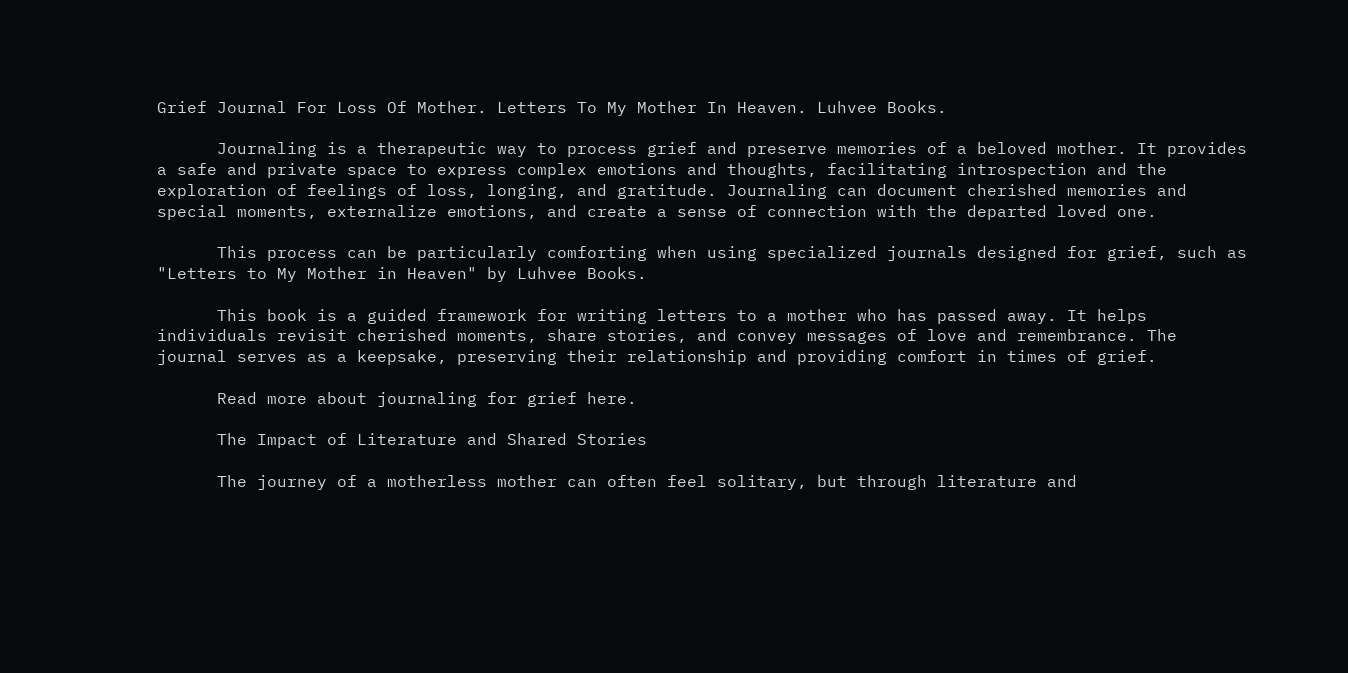Grief Journal For Loss Of Mother. Letters To My Mother In Heaven. Luhvee Books.

      Journaling is a therapeutic way to process grief and preserve memories of a beloved mother. It provides a safe and private space to express complex emotions and thoughts, facilitating introspection and the exploration of feelings of loss, longing, and gratitude. Journaling can document cherished memories and special moments, externalize emotions, and create a sense of connection with the departed loved one.

      This process can be particularly comforting when using specialized journals designed for grief, such as "Letters to My Mother in Heaven" by Luhvee Books.

      This book is a guided framework for writing letters to a mother who has passed away. It helps individuals revisit cherished moments, share stories, and convey messages of love and remembrance. The journal serves as a keepsake, preserving their relationship and providing comfort in times of grief.

      Read more about journaling for grief here.

      The Impact of Literature and Shared Stories

      The journey of a motherless mother can often feel solitary, but through literature and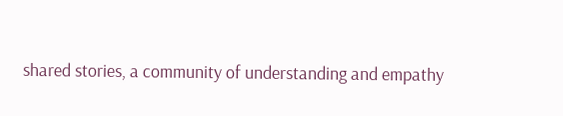shared stories, a community of understanding and empathy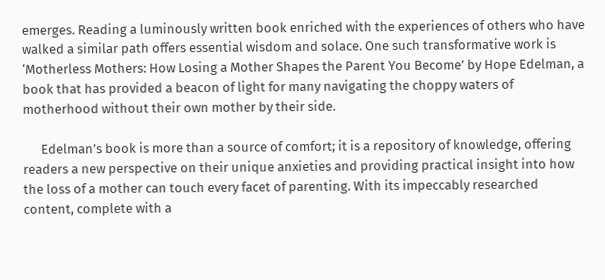emerges. Reading a luminously written book enriched with the experiences of others who have walked a similar path offers essential wisdom and solace. One such transformative work is ‘Motherless Mothers: How Losing a Mother Shapes the Parent You Become’ by Hope Edelman, a book that has provided a beacon of light for many navigating the choppy waters of motherhood without their own mother by their side.

      Edelman’s book is more than a source of comfort; it is a repository of knowledge, offering readers a new perspective on their unique anxieties and providing practical insight into how the loss of a mother can touch every facet of parenting. With its impeccably researched content, complete with a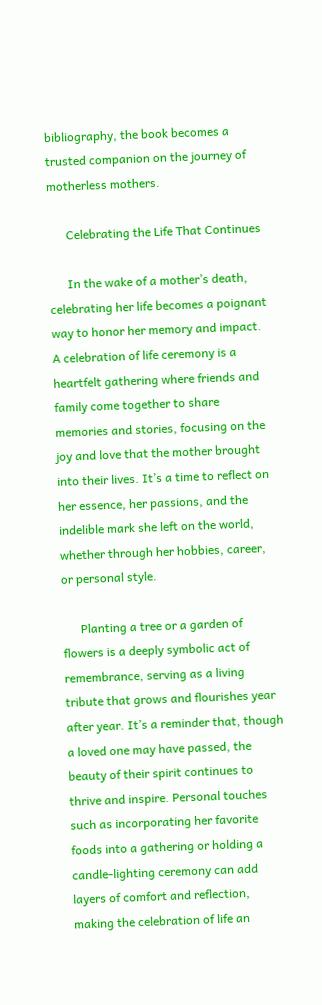bibliography, the book becomes a trusted companion on the journey of motherless mothers.

      Celebrating the Life That Continues

      In the wake of a mother’s death, celebrating her life becomes a poignant way to honor her memory and impact. A celebration of life ceremony is a heartfelt gathering where friends and family come together to share memories and stories, focusing on the joy and love that the mother brought into their lives. It’s a time to reflect on her essence, her passions, and the indelible mark she left on the world, whether through her hobbies, career, or personal style.

      Planting a tree or a garden of flowers is a deeply symbolic act of remembrance, serving as a living tribute that grows and flourishes year after year. It’s a reminder that, though a loved one may have passed, the beauty of their spirit continues to thrive and inspire. Personal touches such as incorporating her favorite foods into a gathering or holding a candle-lighting ceremony can add layers of comfort and reflection, making the celebration of life an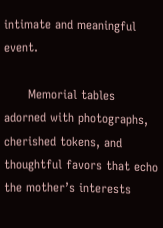intimate and meaningful event.

      Memorial tables adorned with photographs, cherished tokens, and thoughtful favors that echo the mother’s interests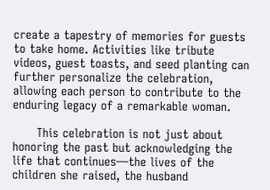create a tapestry of memories for guests to take home. Activities like tribute videos, guest toasts, and seed planting can further personalize the celebration, allowing each person to contribute to the enduring legacy of a remarkable woman.

      This celebration is not just about honoring the past but acknowledging the life that continues—the lives of the children she raised, the husband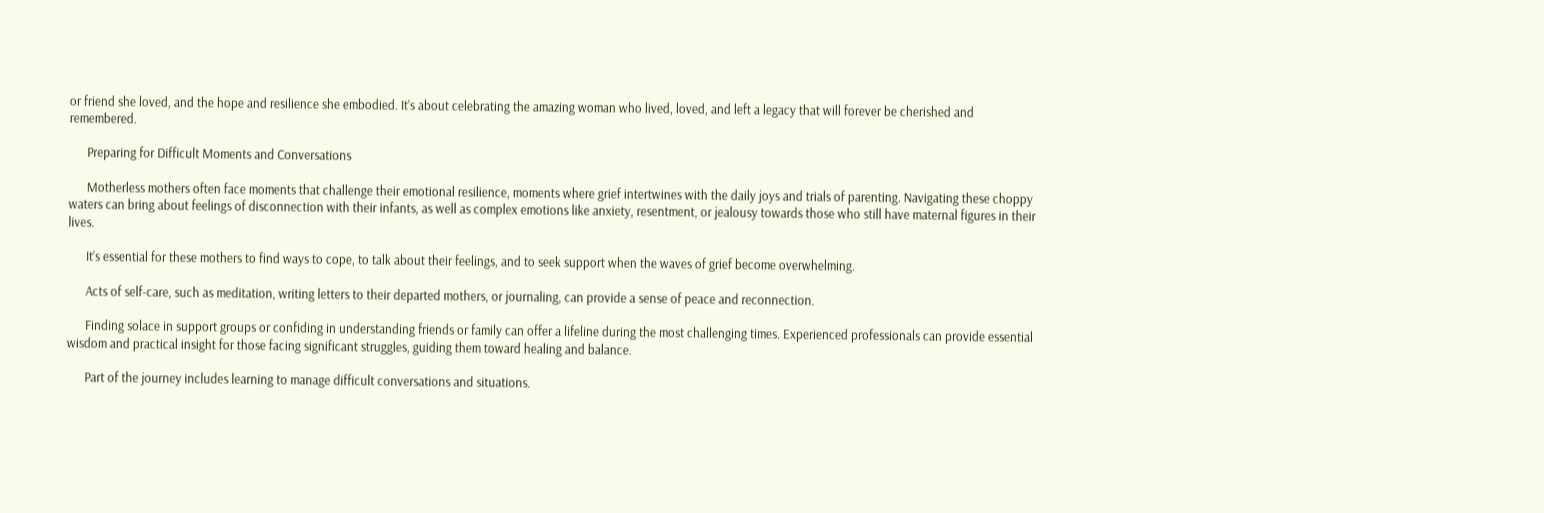or friend she loved, and the hope and resilience she embodied. It’s about celebrating the amazing woman who lived, loved, and left a legacy that will forever be cherished and remembered.

      Preparing for Difficult Moments and Conversations

      Motherless mothers often face moments that challenge their emotional resilience, moments where grief intertwines with the daily joys and trials of parenting. Navigating these choppy waters can bring about feelings of disconnection with their infants, as well as complex emotions like anxiety, resentment, or jealousy towards those who still have maternal figures in their lives.

      It’s essential for these mothers to find ways to cope, to talk about their feelings, and to seek support when the waves of grief become overwhelming.

      Acts of self-care, such as meditation, writing letters to their departed mothers, or journaling, can provide a sense of peace and reconnection.

      Finding solace in support groups or confiding in understanding friends or family can offer a lifeline during the most challenging times. Experienced professionals can provide essential wisdom and practical insight for those facing significant struggles, guiding them toward healing and balance.

      Part of the journey includes learning to manage difficult conversations and situations.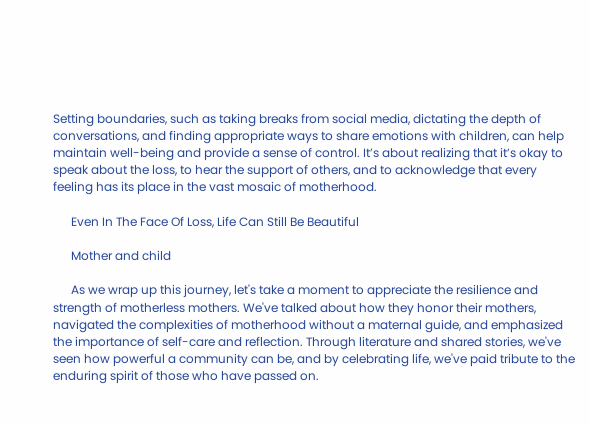Setting boundaries, such as taking breaks from social media, dictating the depth of conversations, and finding appropriate ways to share emotions with children, can help maintain well-being and provide a sense of control. It’s about realizing that it’s okay to speak about the loss, to hear the support of others, and to acknowledge that every feeling has its place in the vast mosaic of motherhood.

      Even In The Face Of Loss, Life Can Still Be Beautiful

      Mother and child

      As we wrap up this journey, let's take a moment to appreciate the resilience and strength of motherless mothers. We've talked about how they honor their mothers, navigated the complexities of motherhood without a maternal guide, and emphasized the importance of self-care and reflection. Through literature and shared stories, we've seen how powerful a community can be, and by celebrating life, we've paid tribute to the enduring spirit of those who have passed on.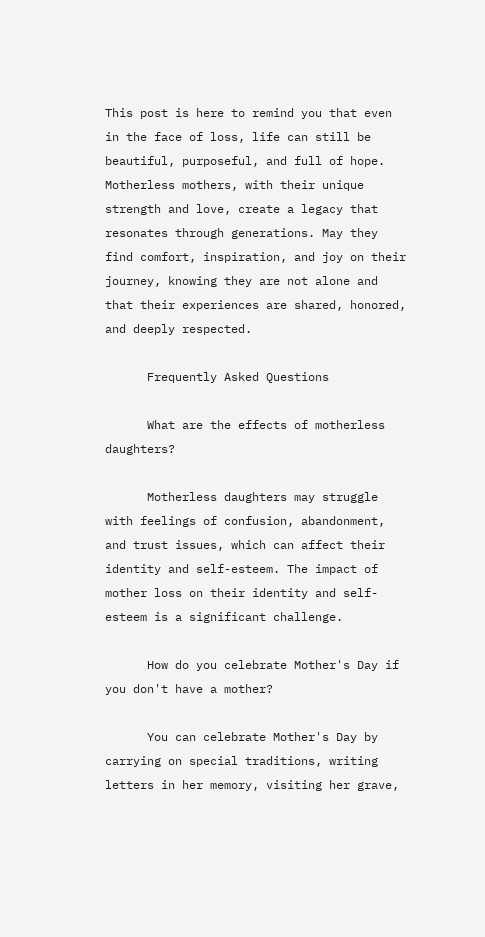This post is here to remind you that even in the face of loss, life can still be beautiful, purposeful, and full of hope. Motherless mothers, with their unique strength and love, create a legacy that resonates through generations. May they find comfort, inspiration, and joy on their journey, knowing they are not alone and that their experiences are shared, honored, and deeply respected.

      Frequently Asked Questions

      What are the effects of motherless daughters?

      Motherless daughters may struggle with feelings of confusion, abandonment, and trust issues, which can affect their identity and self-esteem. The impact of mother loss on their identity and self-esteem is a significant challenge.

      How do you celebrate Mother's Day if you don't have a mother?

      You can celebrate Mother's Day by carrying on special traditions, writing letters in her memory, visiting her grave,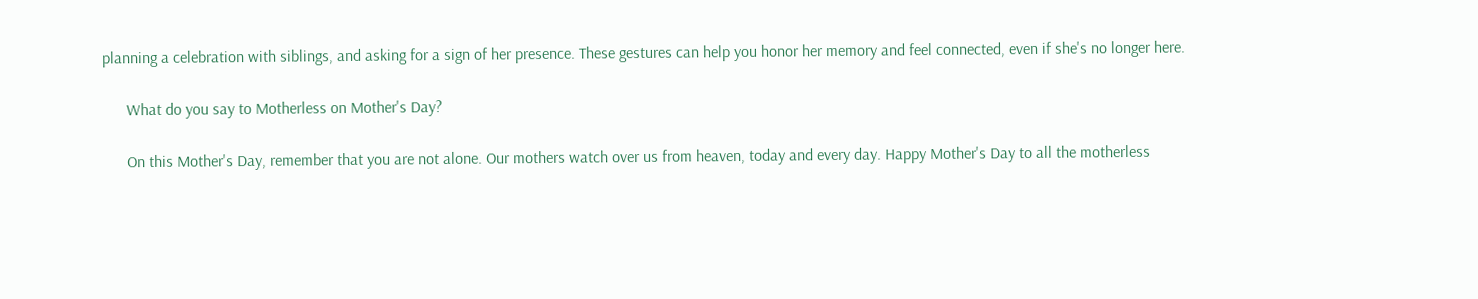planning a celebration with siblings, and asking for a sign of her presence. These gestures can help you honor her memory and feel connected, even if she's no longer here.

      What do you say to Motherless on Mother's Day?

      On this Mother's Day, remember that you are not alone. Our mothers watch over us from heaven, today and every day. Happy Mother's Day to all the motherless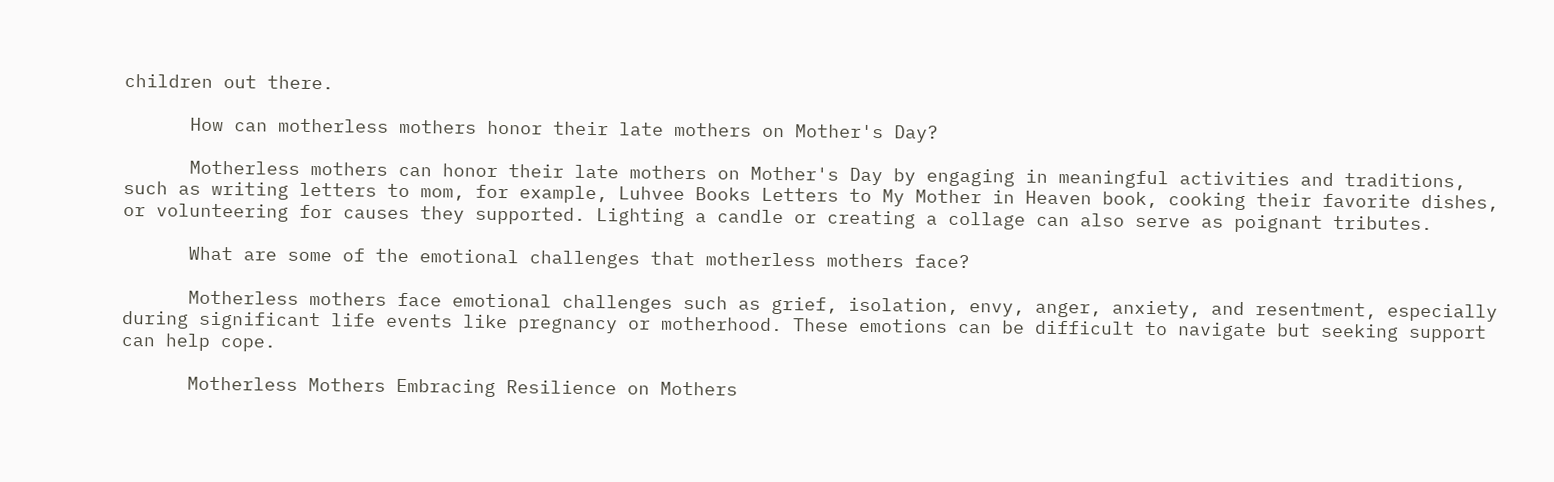children out there.

      How can motherless mothers honor their late mothers on Mother's Day?

      Motherless mothers can honor their late mothers on Mother's Day by engaging in meaningful activities and traditions, such as writing letters to mom, for example, Luhvee Books Letters to My Mother in Heaven book, cooking their favorite dishes, or volunteering for causes they supported. Lighting a candle or creating a collage can also serve as poignant tributes.

      What are some of the emotional challenges that motherless mothers face?

      Motherless mothers face emotional challenges such as grief, isolation, envy, anger, anxiety, and resentment, especially during significant life events like pregnancy or motherhood. These emotions can be difficult to navigate but seeking support can help cope.

      Motherless Mothers Embracing Resilience on Mothers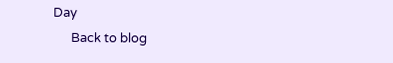Day
      Back to blog